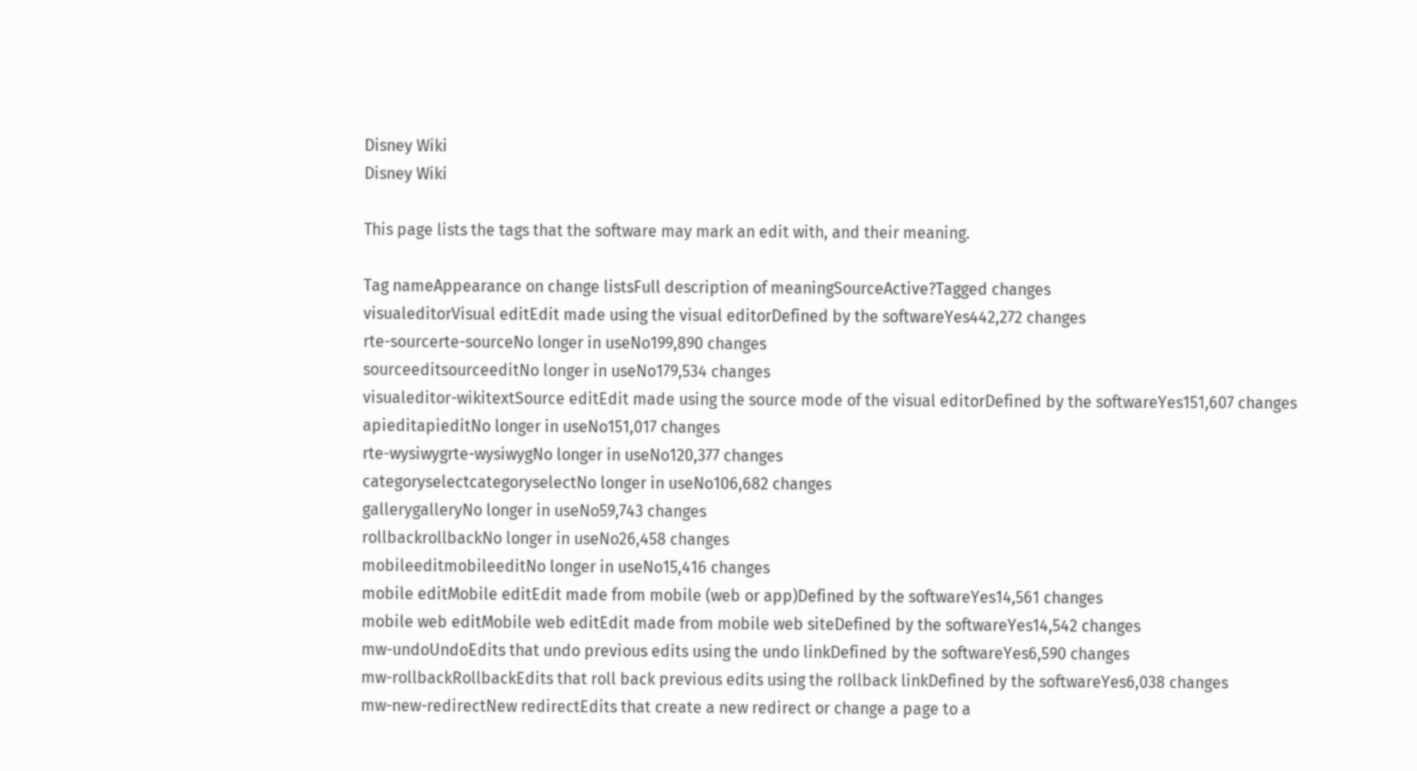Disney Wiki
Disney Wiki

This page lists the tags that the software may mark an edit with, and their meaning.

Tag nameAppearance on change listsFull description of meaningSourceActive?Tagged changes
visualeditorVisual editEdit made using the visual editorDefined by the softwareYes442,272 changes
rte-sourcerte-sourceNo longer in useNo199,890 changes
sourceeditsourceeditNo longer in useNo179,534 changes
visualeditor-wikitextSource editEdit made using the source mode of the visual editorDefined by the softwareYes151,607 changes
apieditapieditNo longer in useNo151,017 changes
rte-wysiwygrte-wysiwygNo longer in useNo120,377 changes
categoryselectcategoryselectNo longer in useNo106,682 changes
gallerygalleryNo longer in useNo59,743 changes
rollbackrollbackNo longer in useNo26,458 changes
mobileeditmobileeditNo longer in useNo15,416 changes
mobile editMobile editEdit made from mobile (web or app)Defined by the softwareYes14,561 changes
mobile web editMobile web editEdit made from mobile web siteDefined by the softwareYes14,542 changes
mw-undoUndoEdits that undo previous edits using the undo linkDefined by the softwareYes6,590 changes
mw-rollbackRollbackEdits that roll back previous edits using the rollback linkDefined by the softwareYes6,038 changes
mw-new-redirectNew redirectEdits that create a new redirect or change a page to a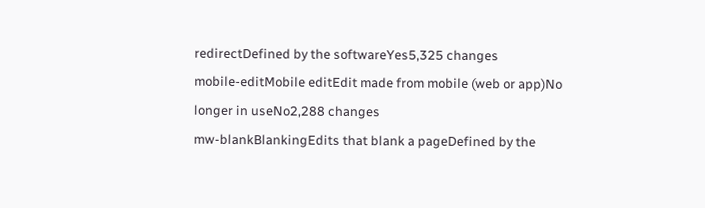redirectDefined by the softwareYes5,325 changes
mobile-editMobile editEdit made from mobile (web or app)No longer in useNo2,288 changes
mw-blankBlankingEdits that blank a pageDefined by the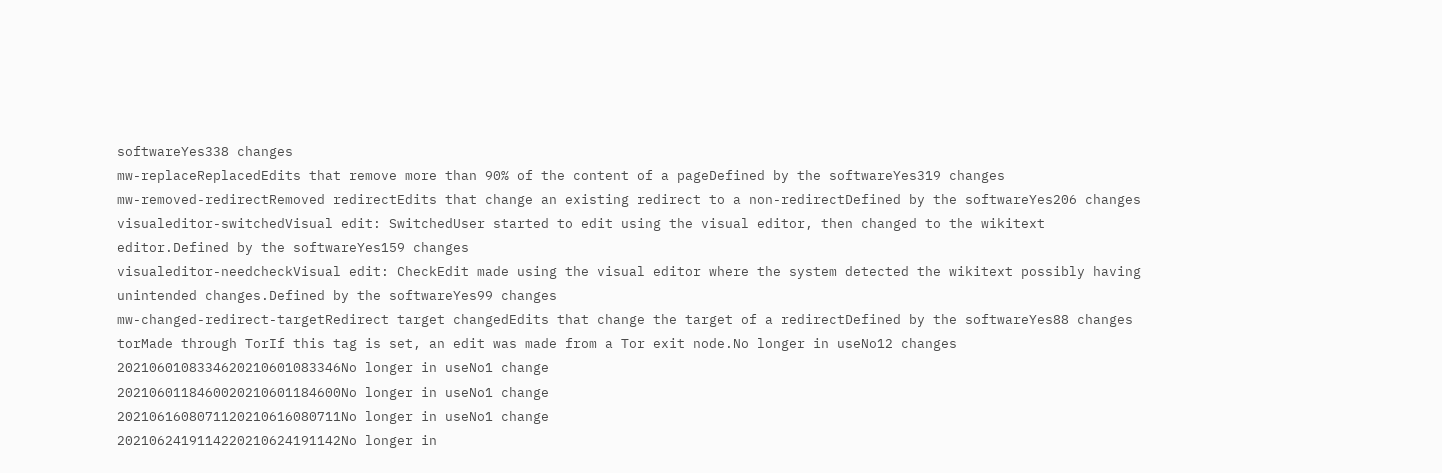softwareYes338 changes
mw-replaceReplacedEdits that remove more than 90% of the content of a pageDefined by the softwareYes319 changes
mw-removed-redirectRemoved redirectEdits that change an existing redirect to a non-redirectDefined by the softwareYes206 changes
visualeditor-switchedVisual edit: SwitchedUser started to edit using the visual editor, then changed to the wikitext editor.Defined by the softwareYes159 changes
visualeditor-needcheckVisual edit: CheckEdit made using the visual editor where the system detected the wikitext possibly having unintended changes.Defined by the softwareYes99 changes
mw-changed-redirect-targetRedirect target changedEdits that change the target of a redirectDefined by the softwareYes88 changes
torMade through TorIf this tag is set, an edit was made from a Tor exit node.No longer in useNo12 changes
2021060108334620210601083346No longer in useNo1 change
2021060118460020210601184600No longer in useNo1 change
2021061608071120210616080711No longer in useNo1 change
2021062419114220210624191142No longer in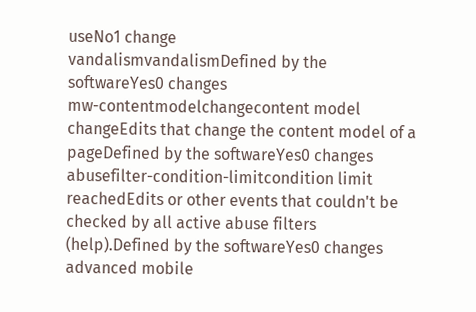useNo1 change
vandalismvandalismDefined by the softwareYes0 changes
mw-contentmodelchangecontent model changeEdits that change the content model of a pageDefined by the softwareYes0 changes
abusefilter-condition-limitcondition limit reachedEdits or other events that couldn't be checked by all active abuse filters (help).Defined by the softwareYes0 changes
advanced mobile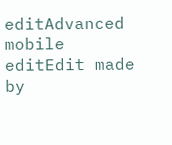editAdvanced mobile editEdit made by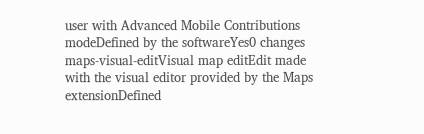user with Advanced Mobile Contributions modeDefined by the softwareYes0 changes
maps-visual-editVisual map editEdit made with the visual editor provided by the Maps extensionDefined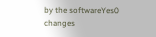by the softwareYes0 changes